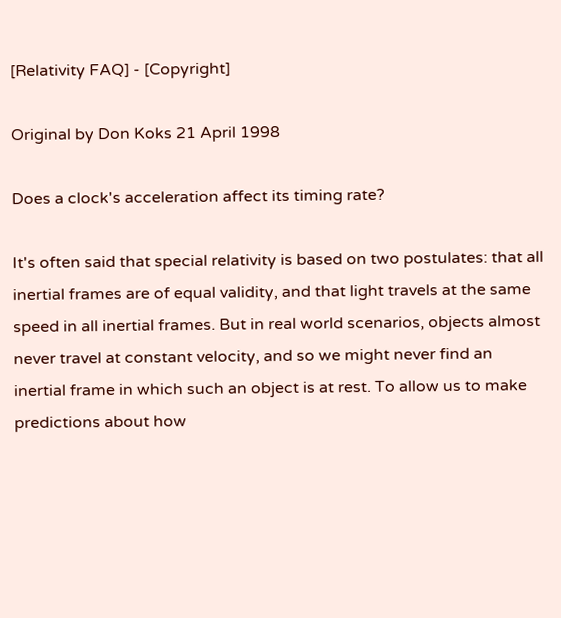[Relativity FAQ] - [Copyright]

Original by Don Koks 21 April 1998

Does a clock's acceleration affect its timing rate?

It's often said that special relativity is based on two postulates: that all inertial frames are of equal validity, and that light travels at the same speed in all inertial frames. But in real world scenarios, objects almost never travel at constant velocity, and so we might never find an inertial frame in which such an object is at rest. To allow us to make predictions about how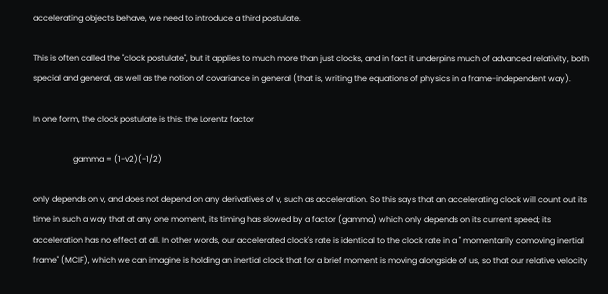accelerating objects behave, we need to introduce a third postulate.

This is often called the "clock postulate", but it applies to much more than just clocks, and in fact it underpins much of advanced relativity, both special and general, as well as the notion of covariance in general (that is, writing the equations of physics in a frame-independent way).

In one form, the clock postulate is this: the Lorentz factor

                    gamma = (1-v2)(-1/2)

only depends on v, and does not depend on any derivatives of v, such as acceleration. So this says that an accelerating clock will count out its time in such a way that at any one moment, its timing has slowed by a factor (gamma) which only depends on its current speed; its acceleration has no effect at all. In other words, our accelerated clock's rate is identical to the clock rate in a " momentarily comoving inertial frame" (MCIF), which we can imagine is holding an inertial clock that for a brief moment is moving alongside of us, so that our relative velocity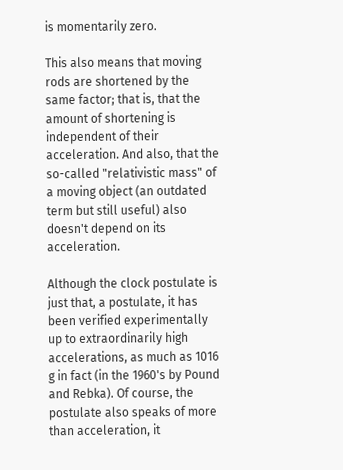is momentarily zero.

This also means that moving rods are shortened by the same factor; that is, that the amount of shortening is independent of their acceleration. And also, that the so-called "relativistic mass" of a moving object (an outdated term but still useful) also doesn't depend on its acceleration.

Although the clock postulate is just that, a postulate, it has been verified experimentally up to extraordinarily high accelerations, as much as 1016 g in fact (in the 1960's by Pound and Rebka). Of course, the postulate also speaks of more than acceleration, it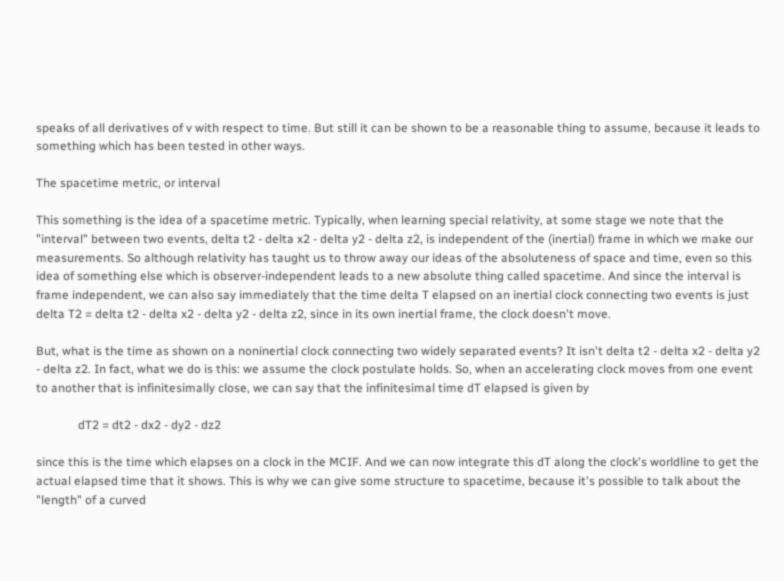speaks of all derivatives of v with respect to time. But still it can be shown to be a reasonable thing to assume, because it leads to something which has been tested in other ways.

The spacetime metric, or interval

This something is the idea of a spacetime metric. Typically, when learning special relativity, at some stage we note that the "interval" between two events, delta t2 - delta x2 - delta y2 - delta z2, is independent of the (inertial) frame in which we make our measurements. So although relativity has taught us to throw away our ideas of the absoluteness of space and time, even so this idea of something else which is observer-independent leads to a new absolute thing called spacetime. And since the interval is frame independent, we can also say immediately that the time delta T elapsed on an inertial clock connecting two events is just delta T2 = delta t2 - delta x2 - delta y2 - delta z2, since in its own inertial frame, the clock doesn't move.

But, what is the time as shown on a noninertial clock connecting two widely separated events? It isn't delta t2 - delta x2 - delta y2 - delta z2. In fact, what we do is this: we assume the clock postulate holds. So, when an accelerating clock moves from one event to another that is infinitesimally close, we can say that the infinitesimal time dT elapsed is given by

              dT2 = dt2 - dx2 - dy2 - dz2

since this is the time which elapses on a clock in the MCIF. And we can now integrate this dT along the clock's worldline to get the actual elapsed time that it shows. This is why we can give some structure to spacetime, because it's possible to talk about the "length" of a curved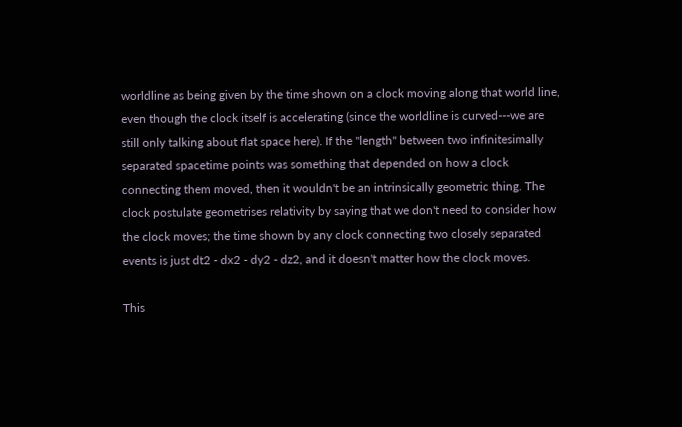worldline as being given by the time shown on a clock moving along that world line, even though the clock itself is accelerating (since the worldline is curved---we are still only talking about flat space here). If the "length" between two infinitesimally separated spacetime points was something that depended on how a clock connecting them moved, then it wouldn't be an intrinsically geometric thing. The clock postulate geometrises relativity by saying that we don't need to consider how the clock moves; the time shown by any clock connecting two closely separated events is just dt2 - dx2 - dy2 - dz2, and it doesn't matter how the clock moves.

This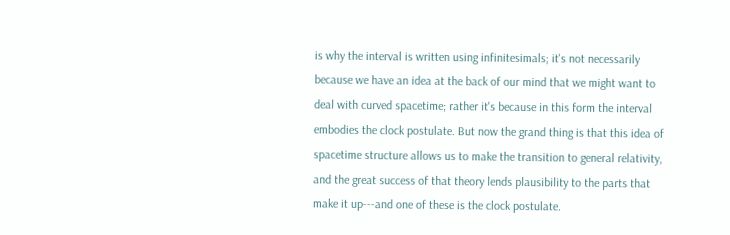is why the interval is written using infinitesimals; it's not necessarily because we have an idea at the back of our mind that we might want to deal with curved spacetime; rather it's because in this form the interval embodies the clock postulate. But now the grand thing is that this idea of spacetime structure allows us to make the transition to general relativity, and the great success of that theory lends plausibility to the parts that make it up---and one of these is the clock postulate.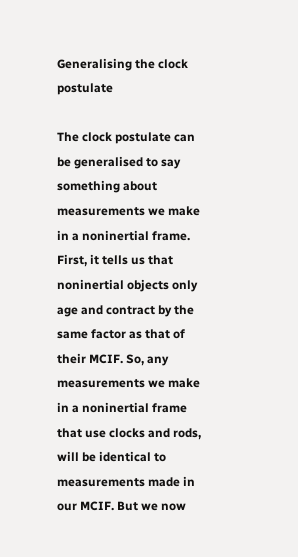Generalising the clock postulate

The clock postulate can be generalised to say something about measurements we make in a noninertial frame. First, it tells us that noninertial objects only age and contract by the same factor as that of their MCIF. So, any measurements we make in a noninertial frame that use clocks and rods, will be identical to measurements made in our MCIF. But we now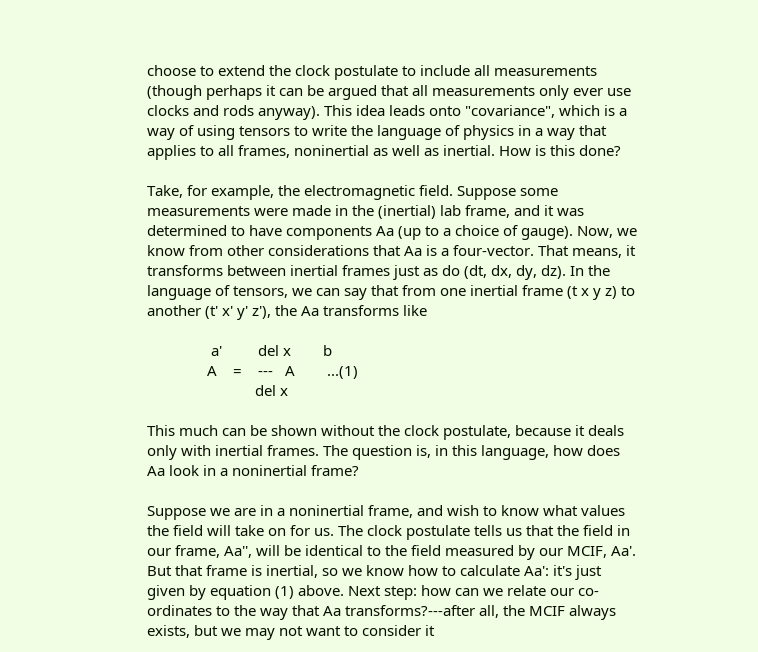choose to extend the clock postulate to include all measurements (though perhaps it can be argued that all measurements only ever use clocks and rods anyway). This idea leads onto "covariance", which is a way of using tensors to write the language of physics in a way that applies to all frames, noninertial as well as inertial. How is this done?

Take, for example, the electromagnetic field. Suppose some measurements were made in the (inertial) lab frame, and it was determined to have components Aa (up to a choice of gauge). Now, we know from other considerations that Aa is a four-vector. That means, it transforms between inertial frames just as do (dt, dx, dy, dz). In the language of tensors, we can say that from one inertial frame (t x y z) to another (t' x' y' z'), the Aa transforms like

                a'         del x        b
               A    =    ---   A        ...(1)
                           del x

This much can be shown without the clock postulate, because it deals only with inertial frames. The question is, in this language, how does Aa look in a noninertial frame?

Suppose we are in a noninertial frame, and wish to know what values the field will take on for us. The clock postulate tells us that the field in our frame, Aa'', will be identical to the field measured by our MCIF, Aa'. But that frame is inertial, so we know how to calculate Aa': it's just given by equation (1) above. Next step: how can we relate our co-ordinates to the way that Aa transforms?---after all, the MCIF always exists, but we may not want to consider it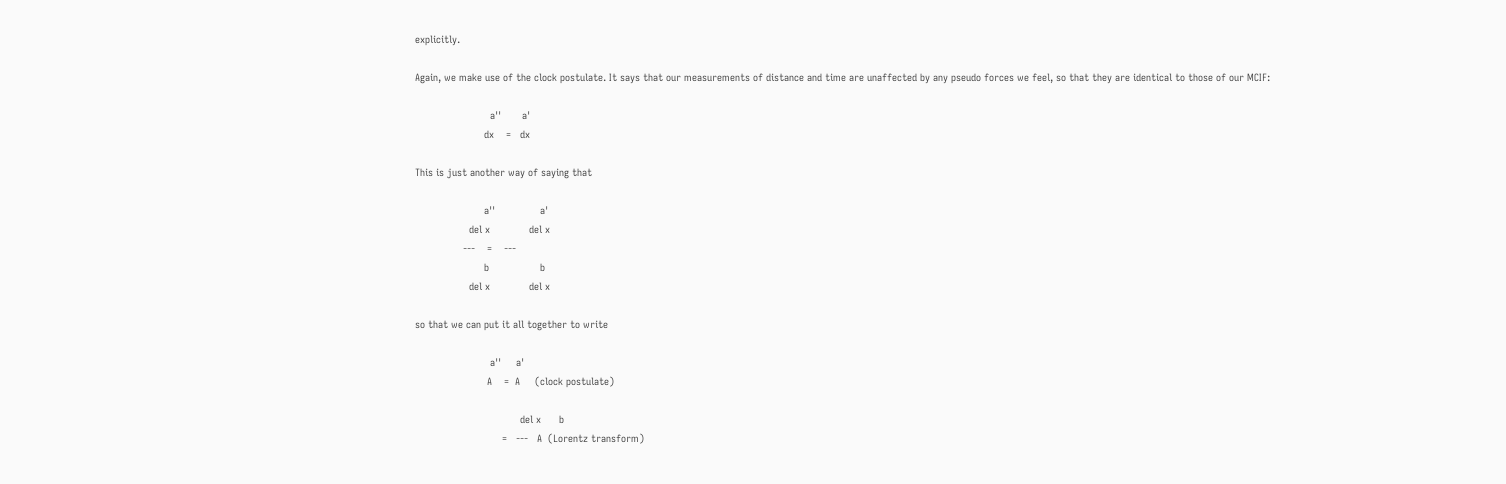explicitly.

Again, we make use of the clock postulate. It says that our measurements of distance and time are unaffected by any pseudo forces we feel, so that they are identical to those of our MCIF:

                         a''       a'
                       dx    =   dx

This is just another way of saying that

                       a''               a'
                  del x             del x
                ---    =    ---
                       b                 b
                  del x             del x

so that we can put it all together to write

                         a''     a'
                        A    =  A     (clock postulate)

                                   del x      b
                             =   ---   A  (Lorentz transform)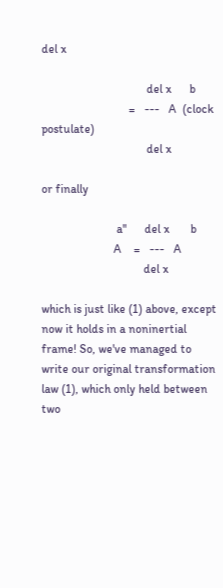del x

                                   del x      b
                             =   ---   A  (clock postulate)
                                   del x

or finally

                         a''      del x       b
                        A    =   ---   A
                                  del x

which is just like (1) above, except now it holds in a noninertial frame! So, we've managed to write our original transformation law (1), which only held between two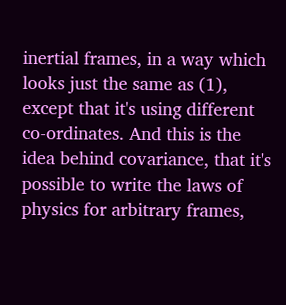inertial frames, in a way which looks just the same as (1), except that it's using different co-ordinates. And this is the idea behind covariance, that it's possible to write the laws of physics for arbitrary frames,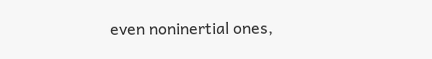even noninertial ones,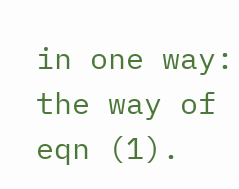in one way: the way of eqn (1).